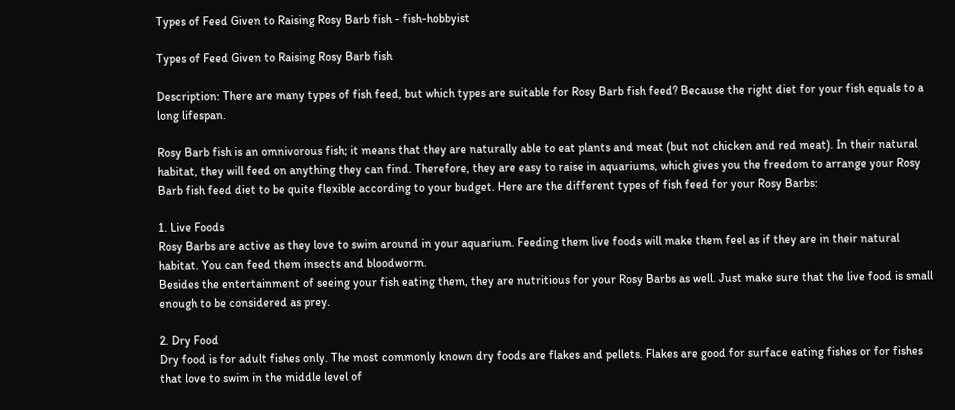Types of Feed Given to Raising Rosy Barb fish - fish-hobbyist

Types of Feed Given to Raising Rosy Barb fish

Description: There are many types of fish feed, but which types are suitable for Rosy Barb fish feed? Because the right diet for your fish equals to a long lifespan.

Rosy Barb fish is an omnivorous fish; it means that they are naturally able to eat plants and meat (but not chicken and red meat). In their natural habitat, they will feed on anything they can find. Therefore, they are easy to raise in aquariums, which gives you the freedom to arrange your Rosy Barb fish feed diet to be quite flexible according to your budget. Here are the different types of fish feed for your Rosy Barbs:

1. Live Foods
Rosy Barbs are active as they love to swim around in your aquarium. Feeding them live foods will make them feel as if they are in their natural habitat. You can feed them insects and bloodworm.
Besides the entertainment of seeing your fish eating them, they are nutritious for your Rosy Barbs as well. Just make sure that the live food is small enough to be considered as prey.

2. Dry Food
Dry food is for adult fishes only. The most commonly known dry foods are flakes and pellets. Flakes are good for surface eating fishes or for fishes that love to swim in the middle level of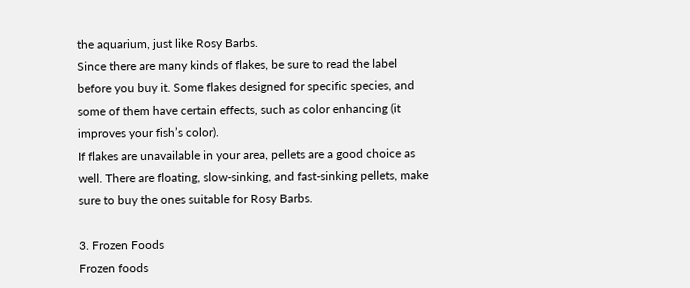the aquarium, just like Rosy Barbs.
Since there are many kinds of flakes, be sure to read the label before you buy it. Some flakes designed for specific species, and some of them have certain effects, such as color enhancing (it improves your fish’s color).
If flakes are unavailable in your area, pellets are a good choice as well. There are floating, slow-sinking, and fast-sinking pellets, make sure to buy the ones suitable for Rosy Barbs.

3. Frozen Foods
Frozen foods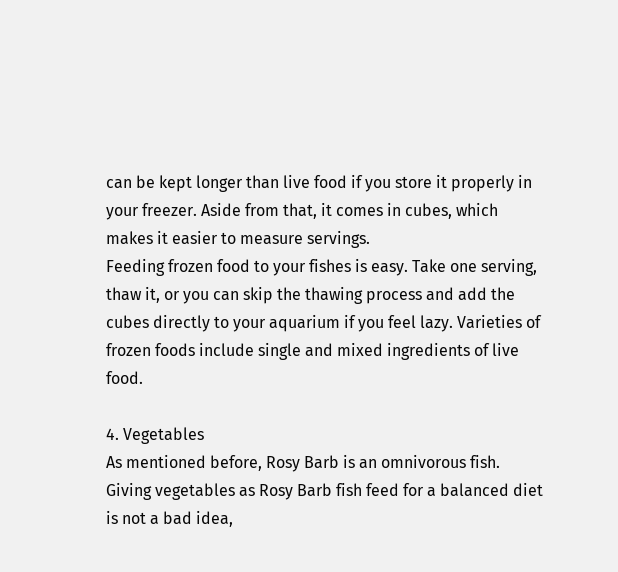can be kept longer than live food if you store it properly in your freezer. Aside from that, it comes in cubes, which makes it easier to measure servings.
Feeding frozen food to your fishes is easy. Take one serving, thaw it, or you can skip the thawing process and add the cubes directly to your aquarium if you feel lazy. Varieties of frozen foods include single and mixed ingredients of live food.

4. Vegetables
As mentioned before, Rosy Barb is an omnivorous fish. Giving vegetables as Rosy Barb fish feed for a balanced diet is not a bad idea,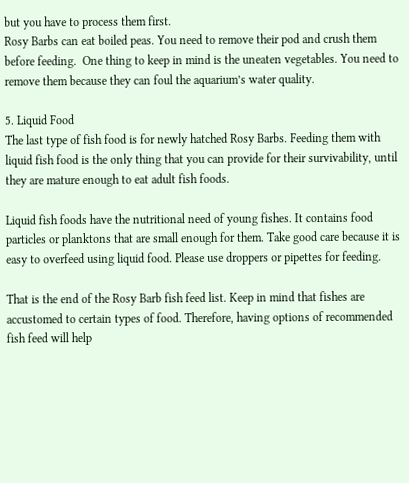but you have to process them first.
Rosy Barbs can eat boiled peas. You need to remove their pod and crush them before feeding.  One thing to keep in mind is the uneaten vegetables. You need to remove them because they can foul the aquarium’s water quality.

5. Liquid Food
The last type of fish food is for newly hatched Rosy Barbs. Feeding them with liquid fish food is the only thing that you can provide for their survivability, until they are mature enough to eat adult fish foods.

Liquid fish foods have the nutritional need of young fishes. It contains food particles or planktons that are small enough for them. Take good care because it is easy to overfeed using liquid food. Please use droppers or pipettes for feeding.

That is the end of the Rosy Barb fish feed list. Keep in mind that fishes are accustomed to certain types of food. Therefore, having options of recommended fish feed will help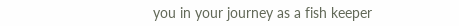you in your journey as a fish keeper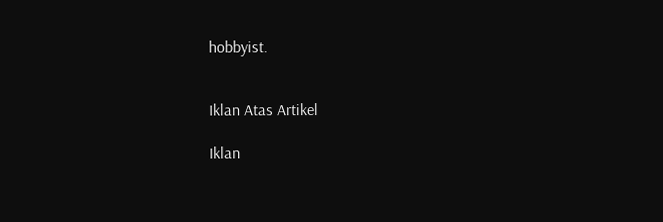hobbyist.


Iklan Atas Artikel

Iklan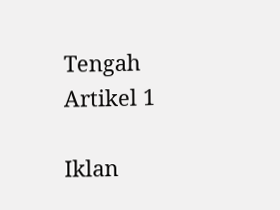Tengah Artikel 1

Iklan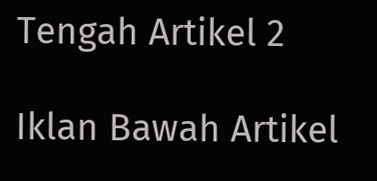Tengah Artikel 2

Iklan Bawah Artikel